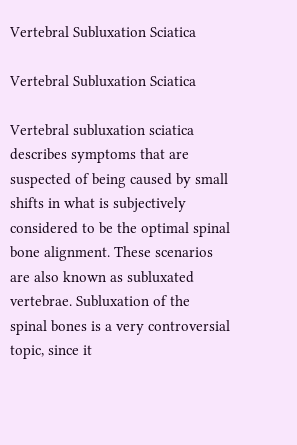Vertebral Subluxation Sciatica

Vertebral Subluxation Sciatica

Vertebral subluxation sciatica describes symptoms that are suspected of being caused by small shifts in what is subjectively considered to be the optimal spinal bone alignment. These scenarios are also known as subluxated vertebrae. Subluxation of the spinal bones is a very controversial topic, since it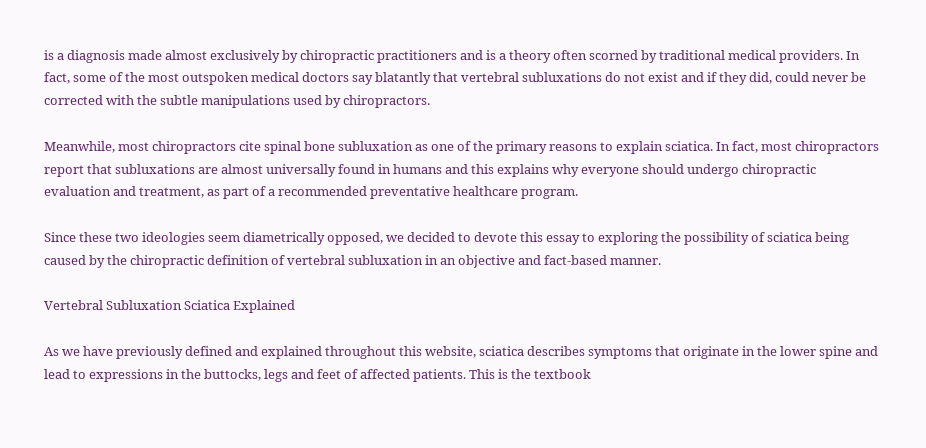is a diagnosis made almost exclusively by chiropractic practitioners and is a theory often scorned by traditional medical providers. In fact, some of the most outspoken medical doctors say blatantly that vertebral subluxations do not exist and if they did, could never be corrected with the subtle manipulations used by chiropractors.

Meanwhile, most chiropractors cite spinal bone subluxation as one of the primary reasons to explain sciatica. In fact, most chiropractors report that subluxations are almost universally found in humans and this explains why everyone should undergo chiropractic evaluation and treatment, as part of a recommended preventative healthcare program.

Since these two ideologies seem diametrically opposed, we decided to devote this essay to exploring the possibility of sciatica being caused by the chiropractic definition of vertebral subluxation in an objective and fact-based manner.

Vertebral Subluxation Sciatica Explained

As we have previously defined and explained throughout this website, sciatica describes symptoms that originate in the lower spine and lead to expressions in the buttocks, legs and feet of affected patients. This is the textbook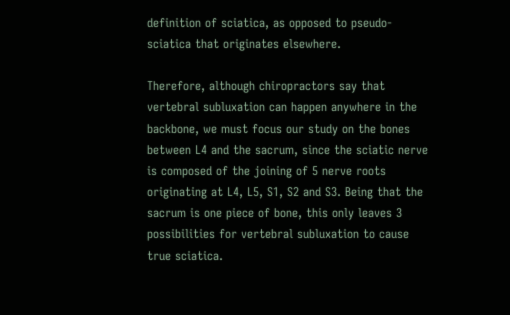definition of sciatica, as opposed to pseudo-sciatica that originates elsewhere.

Therefore, although chiropractors say that vertebral subluxation can happen anywhere in the backbone, we must focus our study on the bones between L4 and the sacrum, since the sciatic nerve is composed of the joining of 5 nerve roots originating at L4, L5, S1, S2 and S3. Being that the sacrum is one piece of bone, this only leaves 3 possibilities for vertebral subluxation to cause true sciatica.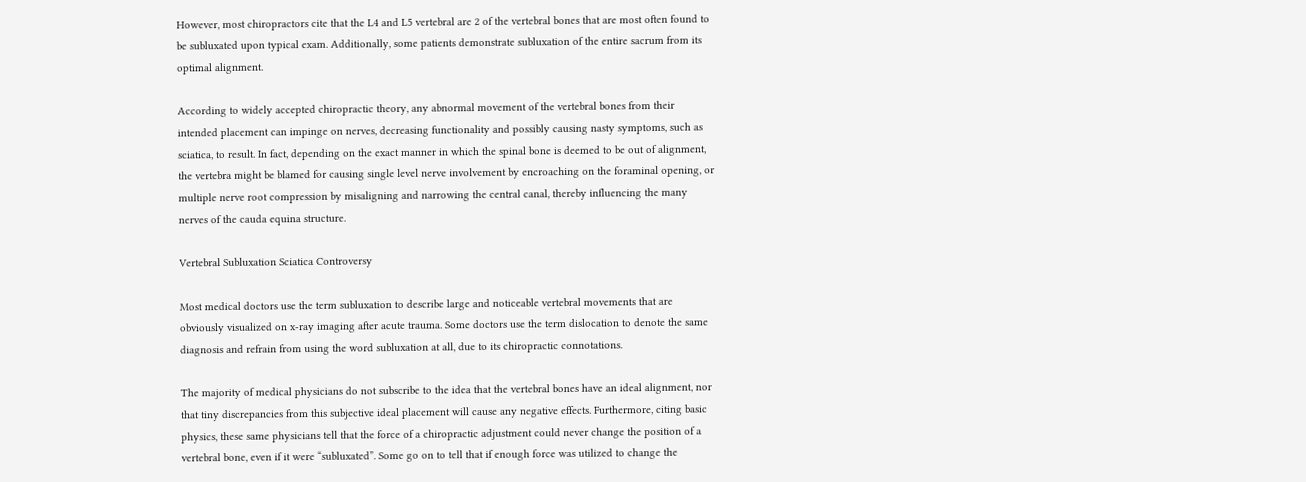However, most chiropractors cite that the L4 and L5 vertebral are 2 of the vertebral bones that are most often found to be subluxated upon typical exam. Additionally, some patients demonstrate subluxation of the entire sacrum from its optimal alignment.

According to widely accepted chiropractic theory, any abnormal movement of the vertebral bones from their intended placement can impinge on nerves, decreasing functionality and possibly causing nasty symptoms, such as sciatica, to result. In fact, depending on the exact manner in which the spinal bone is deemed to be out of alignment, the vertebra might be blamed for causing single level nerve involvement by encroaching on the foraminal opening, or multiple nerve root compression by misaligning and narrowing the central canal, thereby influencing the many nerves of the cauda equina structure.

Vertebral Subluxation Sciatica Controversy

Most medical doctors use the term subluxation to describe large and noticeable vertebral movements that are obviously visualized on x-ray imaging after acute trauma. Some doctors use the term dislocation to denote the same diagnosis and refrain from using the word subluxation at all, due to its chiropractic connotations.

The majority of medical physicians do not subscribe to the idea that the vertebral bones have an ideal alignment, nor that tiny discrepancies from this subjective ideal placement will cause any negative effects. Furthermore, citing basic physics, these same physicians tell that the force of a chiropractic adjustment could never change the position of a vertebral bone, even if it were “subluxated”. Some go on to tell that if enough force was utilized to change the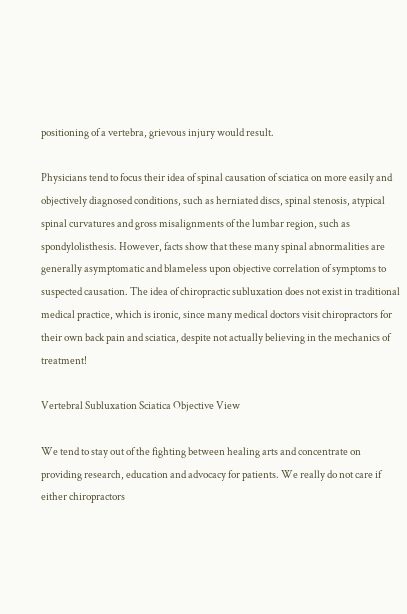positioning of a vertebra, grievous injury would result.

Physicians tend to focus their idea of spinal causation of sciatica on more easily and objectively diagnosed conditions, such as herniated discs, spinal stenosis, atypical spinal curvatures and gross misalignments of the lumbar region, such as spondylolisthesis. However, facts show that these many spinal abnormalities are generally asymptomatic and blameless upon objective correlation of symptoms to suspected causation. The idea of chiropractic subluxation does not exist in traditional medical practice, which is ironic, since many medical doctors visit chiropractors for their own back pain and sciatica, despite not actually believing in the mechanics of treatment!

Vertebral Subluxation Sciatica Objective View

We tend to stay out of the fighting between healing arts and concentrate on providing research, education and advocacy for patients. We really do not care if either chiropractors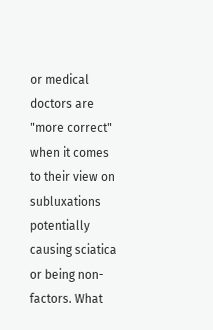or medical doctors are "more correct" when it comes to their view on subluxations potentially causing sciatica or being non-factors. What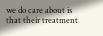we do care about is that their treatment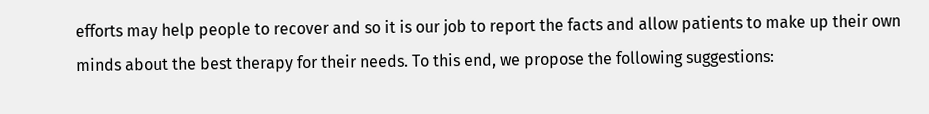efforts may help people to recover and so it is our job to report the facts and allow patients to make up their own minds about the best therapy for their needs. To this end, we propose the following suggestions: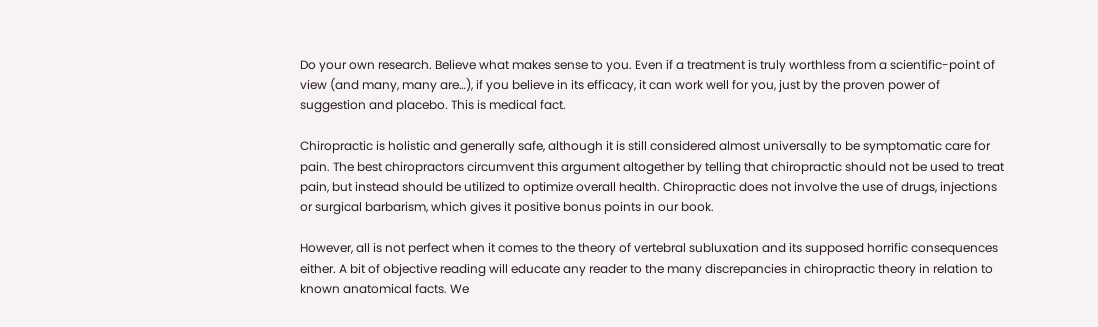Do your own research. Believe what makes sense to you. Even if a treatment is truly worthless from a scientific-point of view (and many, many are…), if you believe in its efficacy, it can work well for you, just by the proven power of suggestion and placebo. This is medical fact.

Chiropractic is holistic and generally safe, although it is still considered almost universally to be symptomatic care for pain. The best chiropractors circumvent this argument altogether by telling that chiropractic should not be used to treat pain, but instead should be utilized to optimize overall health. Chiropractic does not involve the use of drugs, injections or surgical barbarism, which gives it positive bonus points in our book.

However, all is not perfect when it comes to the theory of vertebral subluxation and its supposed horrific consequences either. A bit of objective reading will educate any reader to the many discrepancies in chiropractic theory in relation to known anatomical facts. We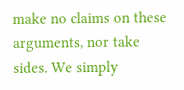make no claims on these arguments, nor take sides. We simply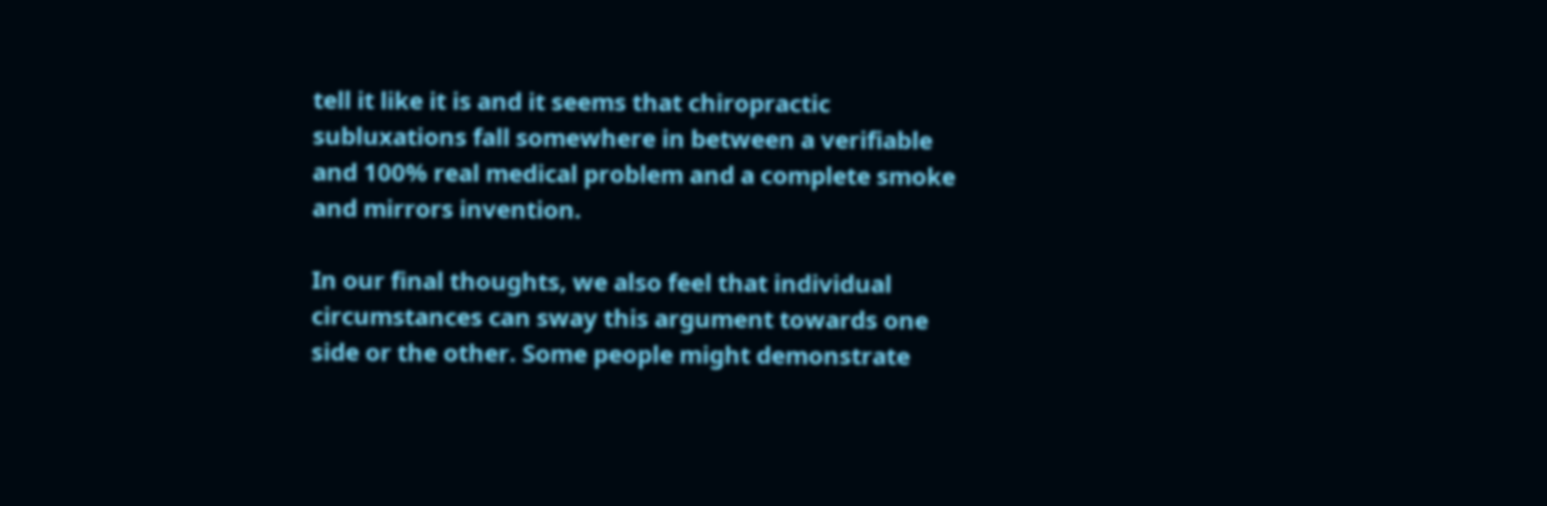tell it like it is and it seems that chiropractic subluxations fall somewhere in between a verifiable and 100% real medical problem and a complete smoke and mirrors invention.

In our final thoughts, we also feel that individual circumstances can sway this argument towards one side or the other. Some people might demonstrate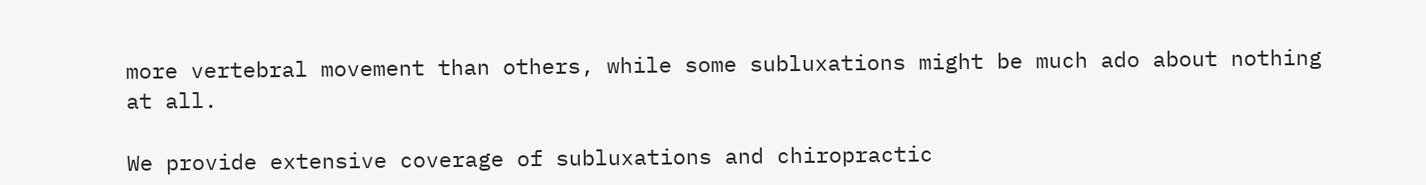more vertebral movement than others, while some subluxations might be much ado about nothing at all.

We provide extensive coverage of subluxations and chiropractic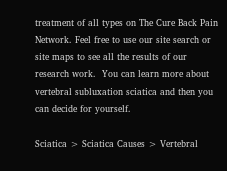treatment of all types on The Cure Back Pain Network. Feel free to use our site search or site maps to see all the results of our research work.  You can learn more about vertebral subluxation sciatica and then you can decide for yourself.

Sciatica > Sciatica Causes > Vertebral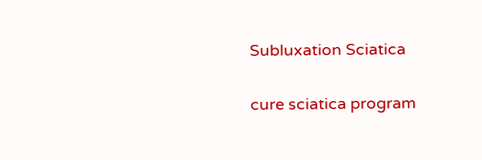Subluxation Sciatica

cure sciatica program